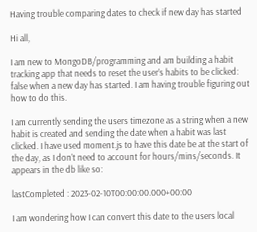Having trouble comparing dates to check if new day has started

Hi all,

I am new to MongoDB/programming and am building a habit tracking app that needs to reset the user’s habits to be clicked: false when a new day has started. I am having trouble figuring out how to do this.

I am currently sending the users timezone as a string when a new habit is created and sending the date when a habit was last clicked. I have used moment.js to have this date be at the start of the day, as I don’t need to account for hours/mins/seconds. It appears in the db like so:

lastCompleted : 2023-02-10T00:00:00.000+00:00

I am wondering how I can convert this date to the users local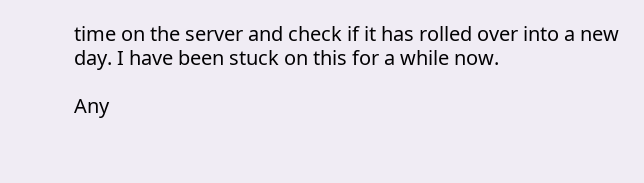time on the server and check if it has rolled over into a new day. I have been stuck on this for a while now.

Any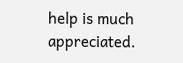help is much appreciated.